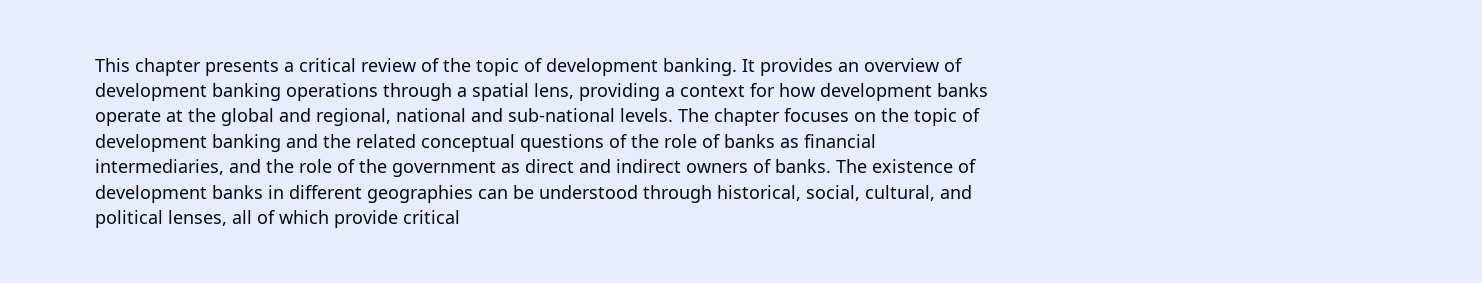This chapter presents a critical review of the topic of development banking. It provides an overview of development banking operations through a spatial lens, providing a context for how development banks operate at the global and regional, national and sub-national levels. The chapter focuses on the topic of development banking and the related conceptual questions of the role of banks as financial intermediaries, and the role of the government as direct and indirect owners of banks. The existence of development banks in different geographies can be understood through historical, social, cultural, and political lenses, all of which provide critical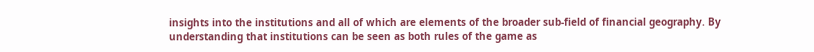insights into the institutions and all of which are elements of the broader sub-field of financial geography. By understanding that institutions can be seen as both rules of the game as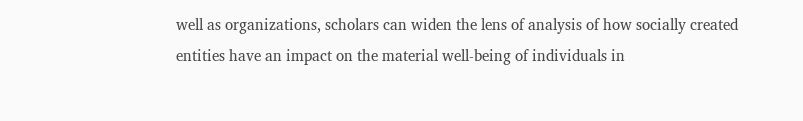well as organizations, scholars can widen the lens of analysis of how socially created entities have an impact on the material well-being of individuals in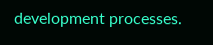development processes.